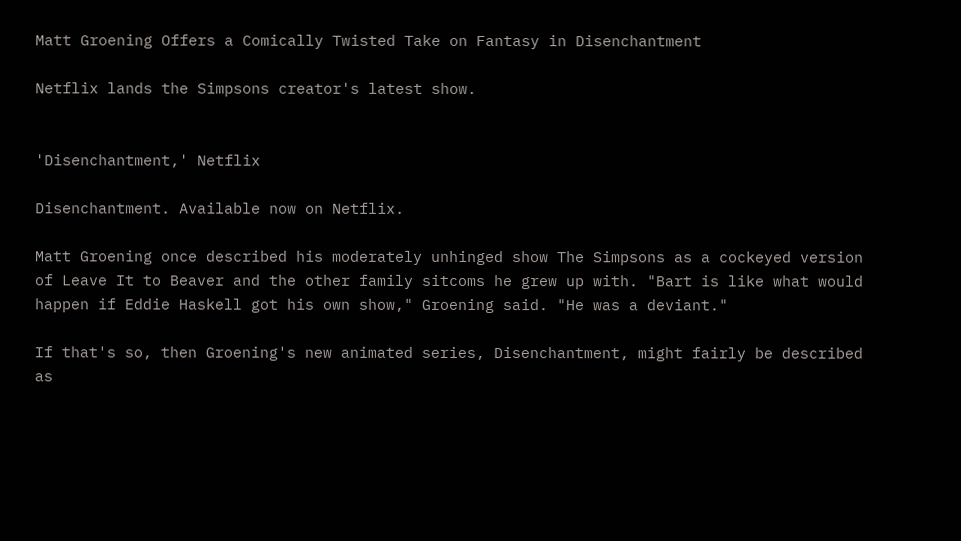Matt Groening Offers a Comically Twisted Take on Fantasy in Disenchantment

Netflix lands the Simpsons creator's latest show.


'Disenchantment,' Netflix

Disenchantment. Available now on Netflix.

Matt Groening once described his moderately unhinged show The Simpsons as a cockeyed version of Leave It to Beaver and the other family sitcoms he grew up with. "Bart is like what would happen if Eddie Haskell got his own show," Groening said. "He was a deviant."

If that's so, then Groening's new animated series, Disenchantment, might fairly be described as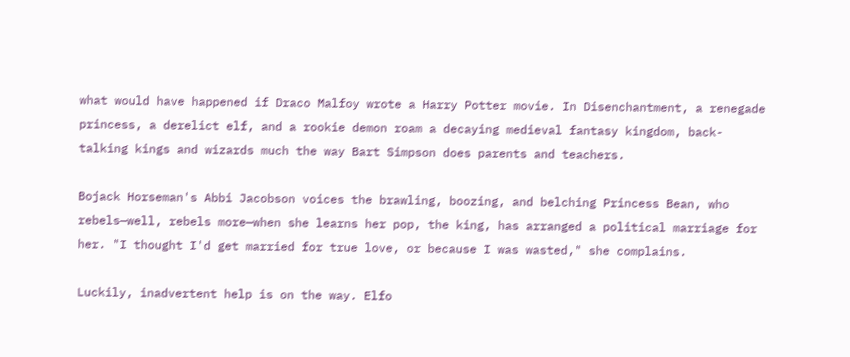what would have happened if Draco Malfoy wrote a Harry Potter movie. In Disenchantment, a renegade princess, a derelict elf, and a rookie demon roam a decaying medieval fantasy kingdom, back-talking kings and wizards much the way Bart Simpson does parents and teachers.

Bojack Horseman's Abbi Jacobson voices the brawling, boozing, and belching Princess Bean, who rebels—well, rebels more—when she learns her pop, the king, has arranged a political marriage for her. "I thought I'd get married for true love, or because I was wasted," she complains.

Luckily, inadvertent help is on the way. Elfo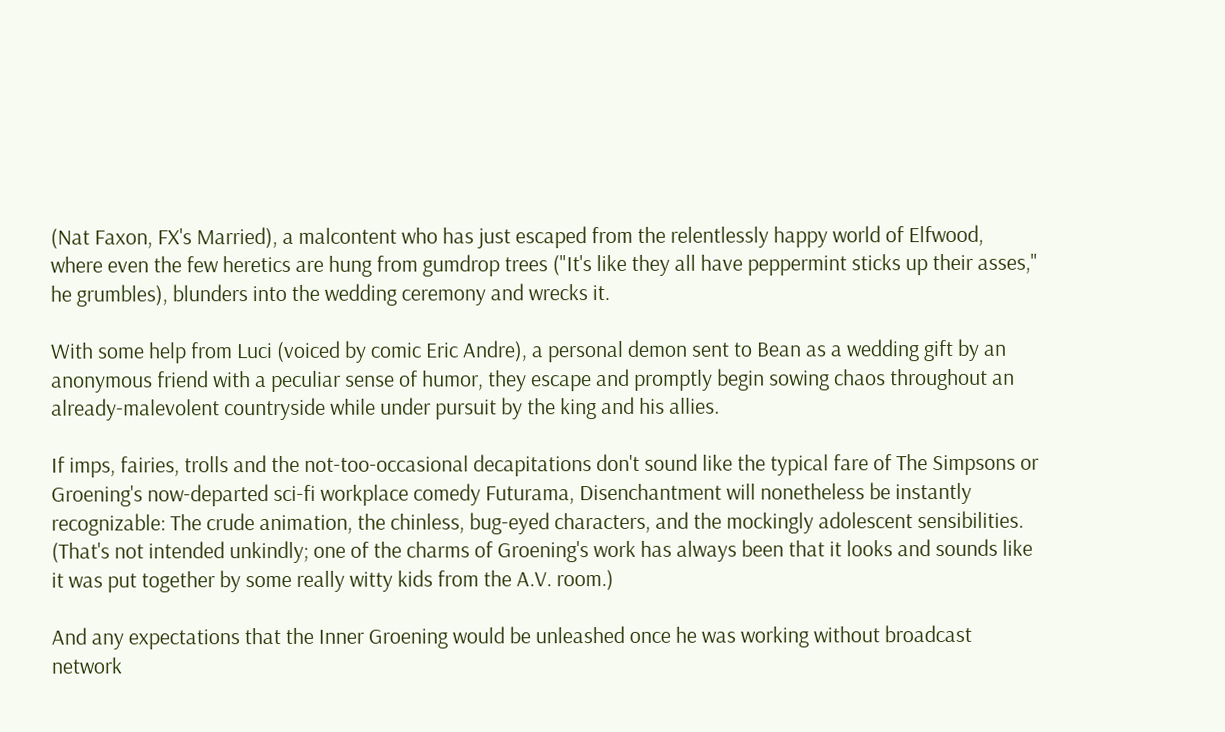(Nat Faxon, FX's Married), a malcontent who has just escaped from the relentlessly happy world of Elfwood, where even the few heretics are hung from gumdrop trees ("It's like they all have peppermint sticks up their asses," he grumbles), blunders into the wedding ceremony and wrecks it.

With some help from Luci (voiced by comic Eric Andre), a personal demon sent to Bean as a wedding gift by an anonymous friend with a peculiar sense of humor, they escape and promptly begin sowing chaos throughout an already-malevolent countryside while under pursuit by the king and his allies.

If imps, fairies, trolls and the not-too-occasional decapitations don't sound like the typical fare of The Simpsons or Groening's now-departed sci-fi workplace comedy Futurama, Disenchantment will nonetheless be instantly recognizable: The crude animation, the chinless, bug-eyed characters, and the mockingly adolescent sensibilities. (That's not intended unkindly; one of the charms of Groening's work has always been that it looks and sounds like it was put together by some really witty kids from the A.V. room.)

And any expectations that the Inner Groening would be unleashed once he was working without broadcast network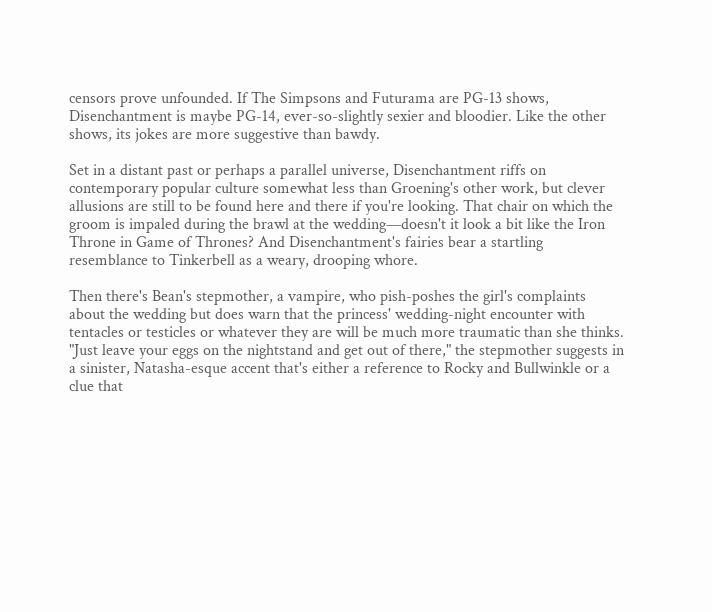censors prove unfounded. If The Simpsons and Futurama are PG-13 shows, Disenchantment is maybe PG-14, ever-so-slightly sexier and bloodier. Like the other shows, its jokes are more suggestive than bawdy.

Set in a distant past or perhaps a parallel universe, Disenchantment riffs on contemporary popular culture somewhat less than Groening's other work, but clever allusions are still to be found here and there if you're looking. That chair on which the groom is impaled during the brawl at the wedding—doesn't it look a bit like the Iron Throne in Game of Thrones? And Disenchantment's fairies bear a startling resemblance to Tinkerbell as a weary, drooping whore.

Then there's Bean's stepmother, a vampire, who pish-poshes the girl's complaints about the wedding but does warn that the princess' wedding-night encounter with tentacles or testicles or whatever they are will be much more traumatic than she thinks. "Just leave your eggs on the nightstand and get out of there," the stepmother suggests in a sinister, Natasha-esque accent that's either a reference to Rocky and Bullwinkle or a clue that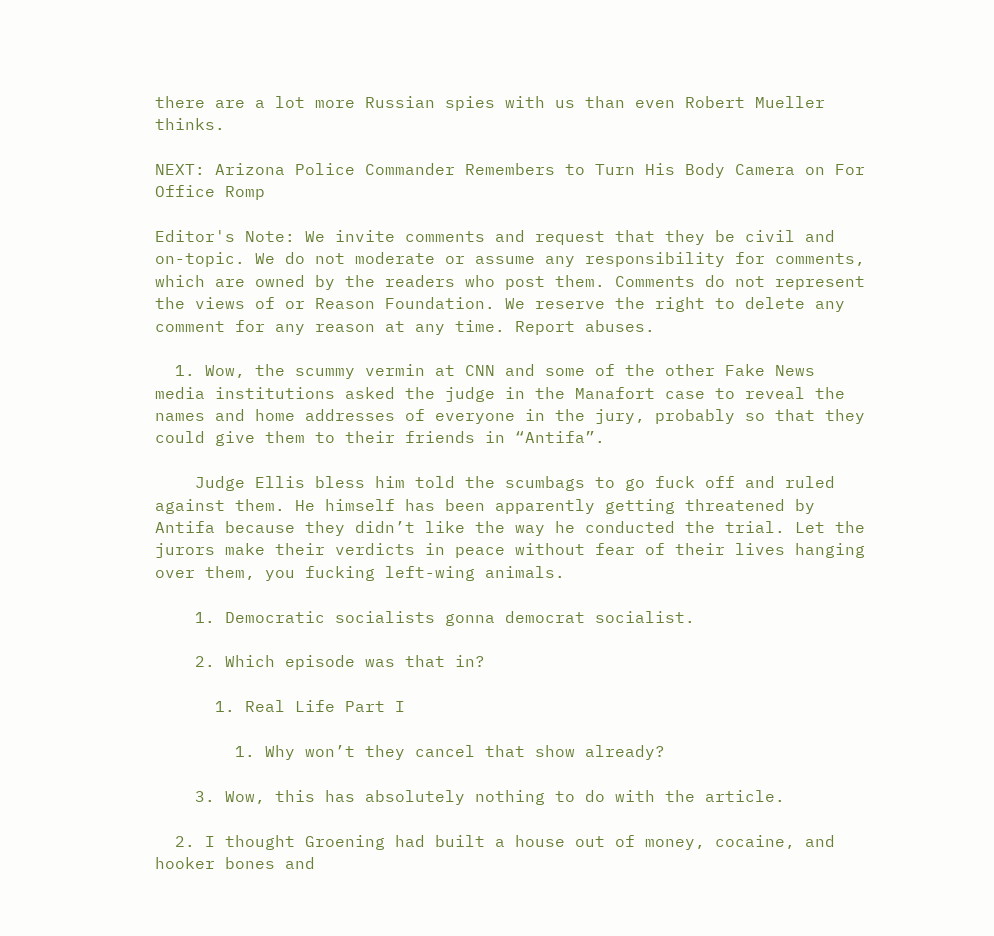there are a lot more Russian spies with us than even Robert Mueller thinks.

NEXT: Arizona Police Commander Remembers to Turn His Body Camera on For Office Romp

Editor's Note: We invite comments and request that they be civil and on-topic. We do not moderate or assume any responsibility for comments, which are owned by the readers who post them. Comments do not represent the views of or Reason Foundation. We reserve the right to delete any comment for any reason at any time. Report abuses.

  1. Wow, the scummy vermin at CNN and some of the other Fake News media institutions asked the judge in the Manafort case to reveal the names and home addresses of everyone in the jury, probably so that they could give them to their friends in “Antifa”.

    Judge Ellis bless him told the scumbags to go fuck off and ruled against them. He himself has been apparently getting threatened by Antifa because they didn’t like the way he conducted the trial. Let the jurors make their verdicts in peace without fear of their lives hanging over them, you fucking left-wing animals.

    1. Democratic socialists gonna democrat socialist.

    2. Which episode was that in?

      1. Real Life Part I

        1. Why won’t they cancel that show already?

    3. Wow, this has absolutely nothing to do with the article.

  2. I thought Groening had built a house out of money, cocaine, and hooker bones and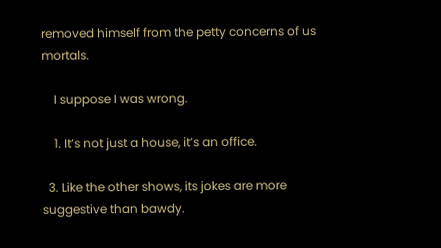removed himself from the petty concerns of us mortals.

    I suppose I was wrong.

    1. It’s not just a house, it’s an office.

  3. Like the other shows, its jokes are more suggestive than bawdy.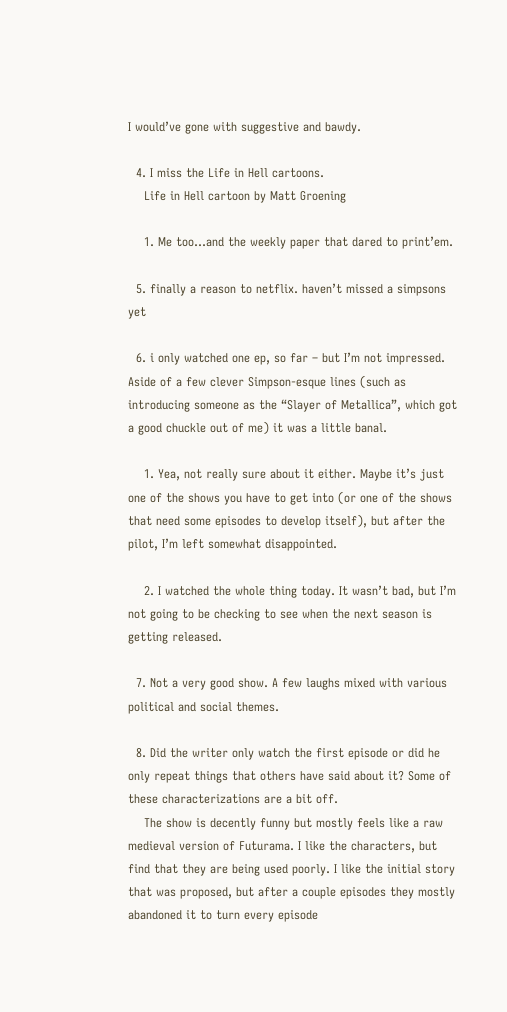I would’ve gone with suggestive and bawdy.

  4. I miss the Life in Hell cartoons.
    Life in Hell cartoon by Matt Groening

    1. Me too…and the weekly paper that dared to print’em.

  5. finally a reason to netflix. haven’t missed a simpsons yet

  6. i only watched one ep, so far – but I’m not impressed. Aside of a few clever Simpson-esque lines (such as introducing someone as the “Slayer of Metallica”, which got a good chuckle out of me) it was a little banal.

    1. Yea, not really sure about it either. Maybe it’s just one of the shows you have to get into (or one of the shows that need some episodes to develop itself), but after the pilot, I’m left somewhat disappointed.

    2. I watched the whole thing today. It wasn’t bad, but I’m not going to be checking to see when the next season is getting released.

  7. Not a very good show. A few laughs mixed with various political and social themes.

  8. Did the writer only watch the first episode or did he only repeat things that others have said about it? Some of these characterizations are a bit off.
    The show is decently funny but mostly feels like a raw medieval version of Futurama. I like the characters, but find that they are being used poorly. I like the initial story that was proposed, but after a couple episodes they mostly abandoned it to turn every episode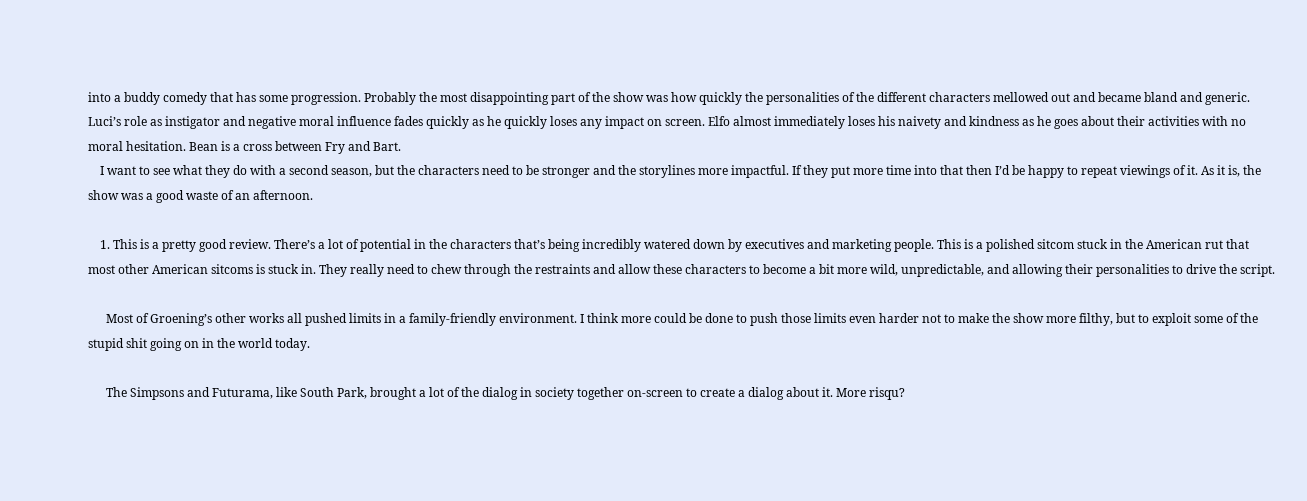into a buddy comedy that has some progression. Probably the most disappointing part of the show was how quickly the personalities of the different characters mellowed out and became bland and generic. Luci’s role as instigator and negative moral influence fades quickly as he quickly loses any impact on screen. Elfo almost immediately loses his naivety and kindness as he goes about their activities with no moral hesitation. Bean is a cross between Fry and Bart.
    I want to see what they do with a second season, but the characters need to be stronger and the storylines more impactful. If they put more time into that then I’d be happy to repeat viewings of it. As it is, the show was a good waste of an afternoon.

    1. This is a pretty good review. There’s a lot of potential in the characters that’s being incredibly watered down by executives and marketing people. This is a polished sitcom stuck in the American rut that most other American sitcoms is stuck in. They really need to chew through the restraints and allow these characters to become a bit more wild, unpredictable, and allowing their personalities to drive the script.

      Most of Groening’s other works all pushed limits in a family-friendly environment. I think more could be done to push those limits even harder not to make the show more filthy, but to exploit some of the stupid shit going on in the world today.

      The Simpsons and Futurama, like South Park, brought a lot of the dialog in society together on-screen to create a dialog about it. More risqu?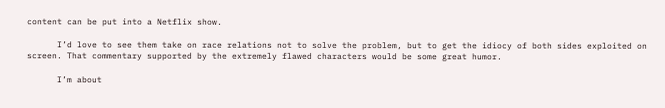content can be put into a Netflix show.

      I’d love to see them take on race relations not to solve the problem, but to get the idiocy of both sides exploited on screen. That commentary supported by the extremely flawed characters would be some great humor.

      I’m about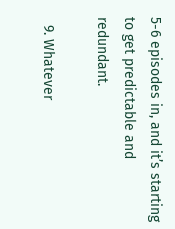5-6 episodes in, and it’s starting to get predictable and redundant.

  9. Whatever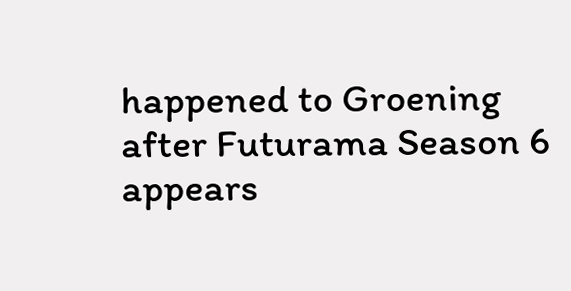happened to Groening after Futurama Season 6 appears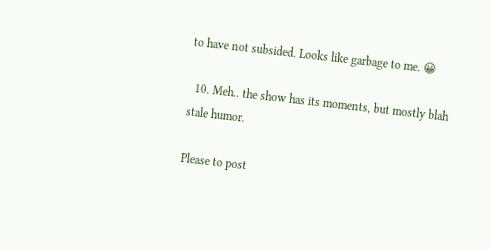to have not subsided. Looks like garbage to me. 😀

  10. Meh.. the show has its moments, but mostly blah stale humor.

Please to post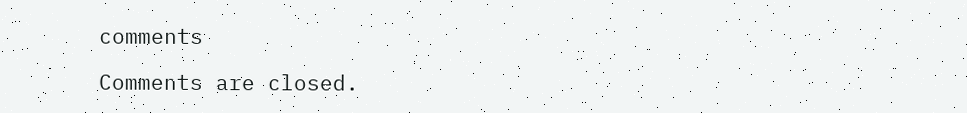comments

Comments are closed.